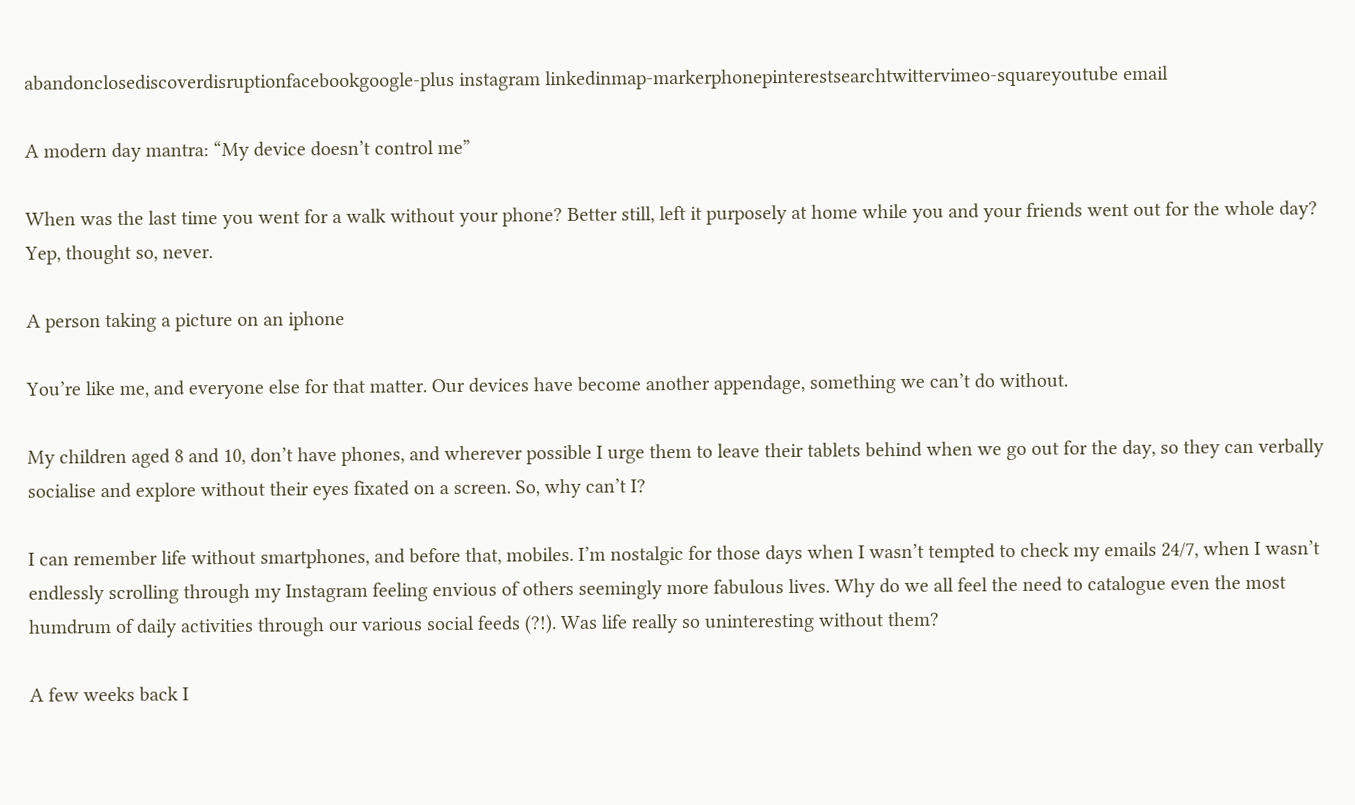abandonclosediscoverdisruptionfacebookgoogle-plus instagram linkedinmap-markerphonepinterestsearchtwittervimeo-squareyoutube email

A modern day mantra: “My device doesn’t control me”

When was the last time you went for a walk without your phone? Better still, left it purposely at home while you and your friends went out for the whole day? Yep, thought so, never.

A person taking a picture on an iphone

You’re like me, and everyone else for that matter. Our devices have become another appendage, something we can’t do without.

My children aged 8 and 10, don’t have phones, and wherever possible I urge them to leave their tablets behind when we go out for the day, so they can verbally socialise and explore without their eyes fixated on a screen. So, why can’t I?

I can remember life without smartphones, and before that, mobiles. I’m nostalgic for those days when I wasn’t tempted to check my emails 24/7, when I wasn’t endlessly scrolling through my Instagram feeling envious of others seemingly more fabulous lives. Why do we all feel the need to catalogue even the most humdrum of daily activities through our various social feeds (?!). Was life really so uninteresting without them?

A few weeks back I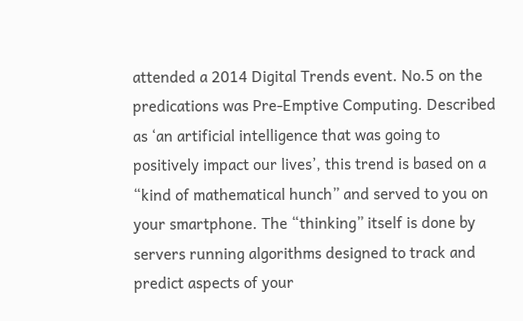attended a 2014 Digital Trends event. No.5 on the predications was Pre-Emptive Computing. Described as ‘an artificial intelligence that was going to positively impact our lives’, this trend is based on a “kind of mathematical hunch” and served to you on your smartphone. The “thinking” itself is done by servers running algorithms designed to track and predict aspects of your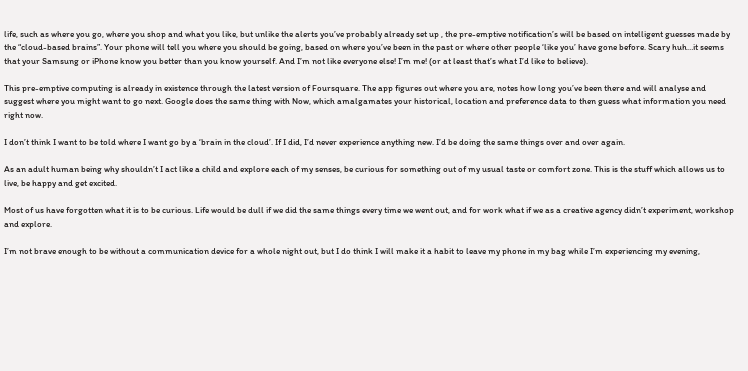life, such as where you go, where you shop and what you like, but unlike the alerts you’ve probably already set up , the pre-emptive notification’s will be based on intelligent guesses made by the “cloud-based brains”. Your phone will tell you where you should be going, based on where you’ve been in the past or where other people ‘like you’ have gone before. Scary huh…it seems that your Samsung or iPhone know you better than you know yourself. And I’m not like everyone else! I’m me! (or at least that’s what I’d like to believe).

This pre-emptive computing is already in existence through the latest version of Foursquare. The app figures out where you are, notes how long you’ve been there and will analyse and suggest where you might want to go next. Google does the same thing with Now, which amalgamates your historical, location and preference data to then guess what information you need right now.

I don’t think I want to be told where I want go by a ‘brain in the cloud’. If I did, I’d never experience anything new. I’d be doing the same things over and over again.

As an adult human being why shouldn’t I act like a child and explore each of my senses, be curious for something out of my usual taste or comfort zone. This is the stuff which allows us to live, be happy and get excited.

Most of us have forgotten what it is to be curious. Life would be dull if we did the same things every time we went out, and for work what if we as a creative agency didn’t experiment, workshop and explore.

I’m not brave enough to be without a communication device for a whole night out, but I do think I will make it a habit to leave my phone in my bag while I’m experiencing my evening,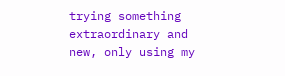trying something extraordinary and new, only using my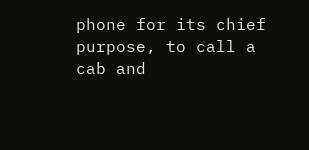phone for its chief purpose, to call a cab and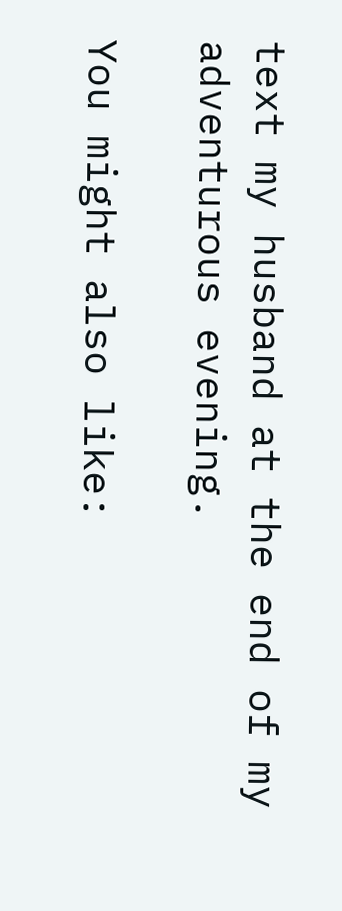text my husband at the end of my adventurous evening.

You might also like: